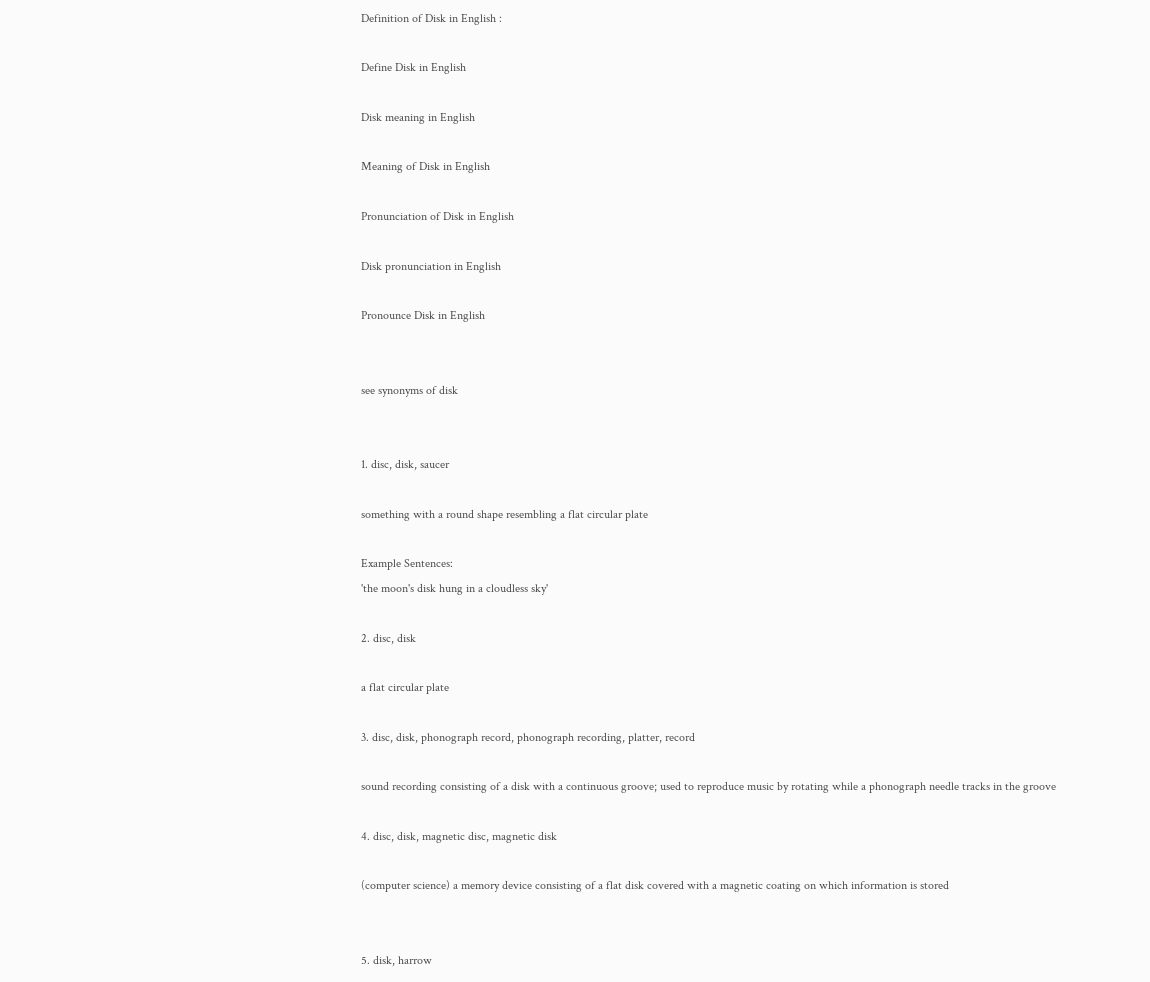Definition of Disk in English :

Define Disk in English

Disk meaning in English

Meaning of Disk in English

Pronunciation of Disk in English

Disk pronunciation in English

Pronounce Disk in English


see synonyms of disk


1. disc, disk, saucer

something with a round shape resembling a flat circular plate

Example Sentences:
'the moon's disk hung in a cloudless sky'

2. disc, disk

a flat circular plate

3. disc, disk, phonograph record, phonograph recording, platter, record

sound recording consisting of a disk with a continuous groove; used to reproduce music by rotating while a phonograph needle tracks in the groove

4. disc, disk, magnetic disc, magnetic disk

(computer science) a memory device consisting of a flat disk covered with a magnetic coating on which information is stored


5. disk, harrow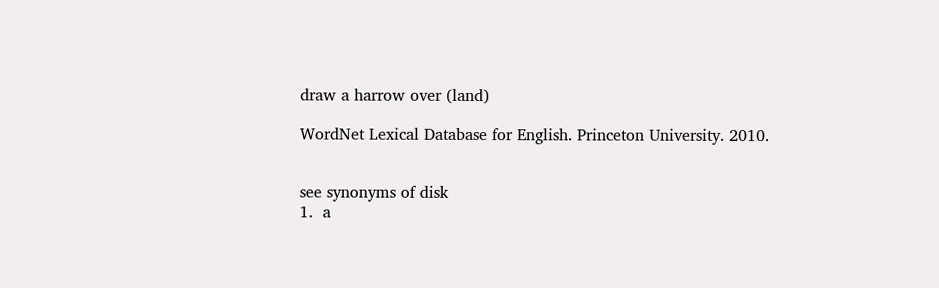draw a harrow over (land)

WordNet Lexical Database for English. Princeton University. 2010.


see synonyms of disk
1.  a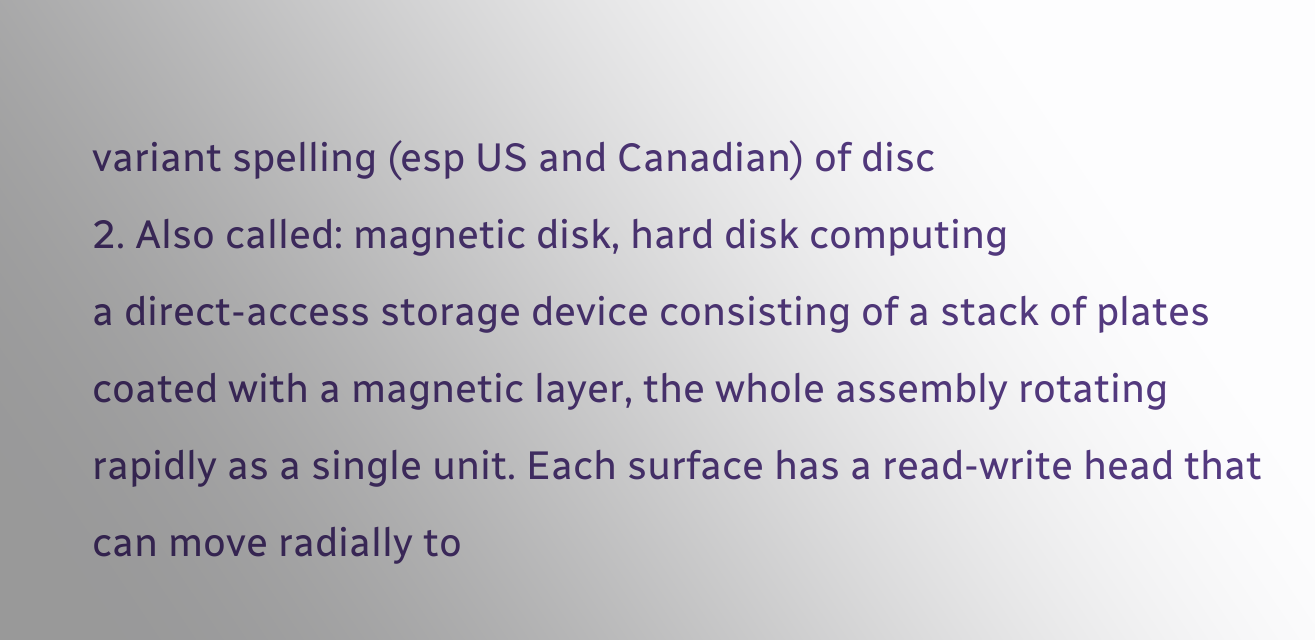variant spelling (esp US and Canadian) of disc
2. Also called: magnetic disk, hard disk computing
a direct-access storage device consisting of a stack of plates coated with a magnetic layer, the whole assembly rotating rapidly as a single unit. Each surface has a read-write head that can move radially to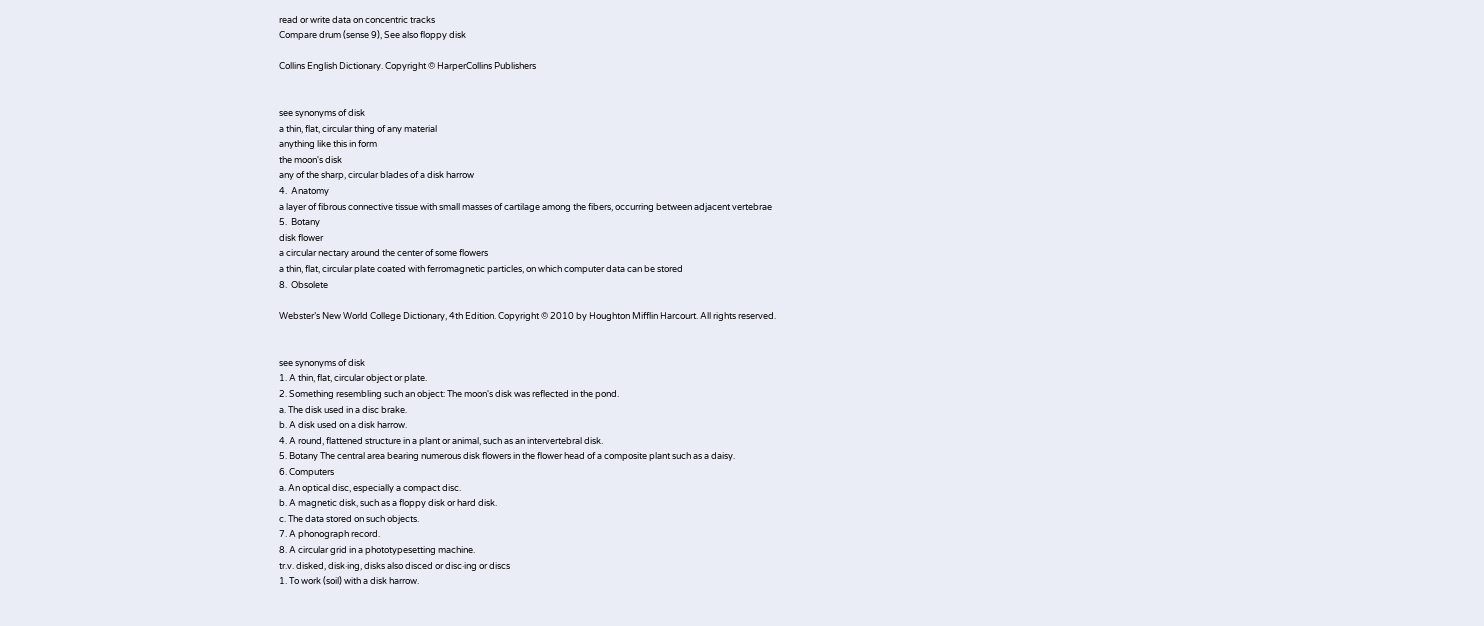read or write data on concentric tracks
Compare drum (sense 9), See also floppy disk

Collins English Dictionary. Copyright © HarperCollins Publishers


see synonyms of disk
a thin, flat, circular thing of any material
anything like this in form
the moon's disk
any of the sharp, circular blades of a disk harrow
4.  Anatomy
a layer of fibrous connective tissue with small masses of cartilage among the fibers, occurring between adjacent vertebrae
5.  Botany
disk flower
a circular nectary around the center of some flowers
a thin, flat, circular plate coated with ferromagnetic particles, on which computer data can be stored
8.  Obsolete

Webster’s New World College Dictionary, 4th Edition. Copyright © 2010 by Houghton Mifflin Harcourt. All rights reserved.


see synonyms of disk
1. A thin, flat, circular object or plate.
2. Something resembling such an object: The moon's disk was reflected in the pond.
a. The disk used in a disc brake.
b. A disk used on a disk harrow.
4. A round, flattened structure in a plant or animal, such as an intervertebral disk.
5. Botany The central area bearing numerous disk flowers in the flower head of a composite plant such as a daisy.
6. Computers
a. An optical disc, especially a compact disc.
b. A magnetic disk, such as a floppy disk or hard disk.
c. The data stored on such objects.
7. A phonograph record.
8. A circular grid in a phototypesetting machine.
tr.v. disked, disk·ing, disks also disced or disc·ing or discs
1. To work (soil) with a disk harrow.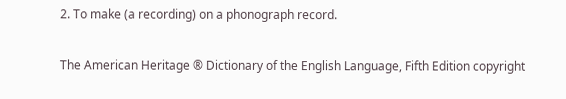2. To make (a recording) on a phonograph record.

The American Heritage ® Dictionary of the English Language, Fifth Edition copyright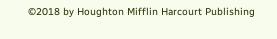©2018 by Houghton Mifflin Harcourt Publishing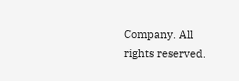Company. All rights reserved.